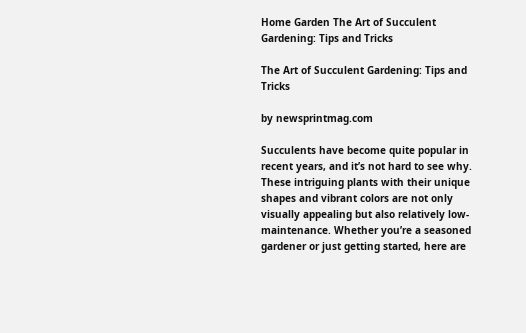Home Garden The Art of Succulent Gardening: Tips and Tricks

The Art of Succulent Gardening: Tips and Tricks

by newsprintmag.com

Succulents have become quite popular in recent years, and it’s not hard to see why. These intriguing plants with their unique shapes and vibrant colors are not only visually appealing but also relatively low-maintenance. Whether you’re a seasoned gardener or just getting started, here are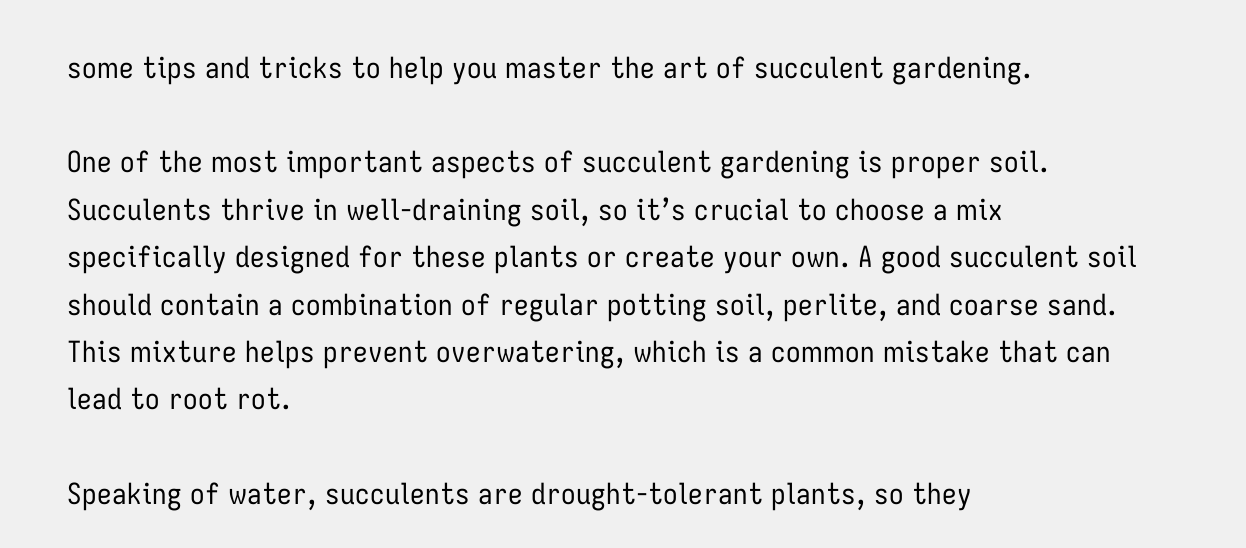some tips and tricks to help you master the art of succulent gardening.

One of the most important aspects of succulent gardening is proper soil. Succulents thrive in well-draining soil, so it’s crucial to choose a mix specifically designed for these plants or create your own. A good succulent soil should contain a combination of regular potting soil, perlite, and coarse sand. This mixture helps prevent overwatering, which is a common mistake that can lead to root rot.

Speaking of water, succulents are drought-tolerant plants, so they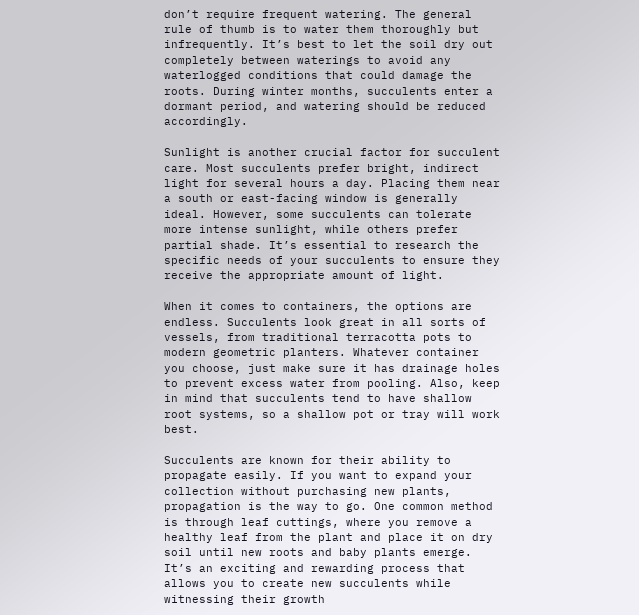don’t require frequent watering. The general rule of thumb is to water them thoroughly but infrequently. It’s best to let the soil dry out completely between waterings to avoid any waterlogged conditions that could damage the roots. During winter months, succulents enter a dormant period, and watering should be reduced accordingly.

Sunlight is another crucial factor for succulent care. Most succulents prefer bright, indirect light for several hours a day. Placing them near a south or east-facing window is generally ideal. However, some succulents can tolerate more intense sunlight, while others prefer partial shade. It’s essential to research the specific needs of your succulents to ensure they receive the appropriate amount of light.

When it comes to containers, the options are endless. Succulents look great in all sorts of vessels, from traditional terracotta pots to modern geometric planters. Whatever container you choose, just make sure it has drainage holes to prevent excess water from pooling. Also, keep in mind that succulents tend to have shallow root systems, so a shallow pot or tray will work best.

Succulents are known for their ability to propagate easily. If you want to expand your collection without purchasing new plants, propagation is the way to go. One common method is through leaf cuttings, where you remove a healthy leaf from the plant and place it on dry soil until new roots and baby plants emerge. It’s an exciting and rewarding process that allows you to create new succulents while witnessing their growth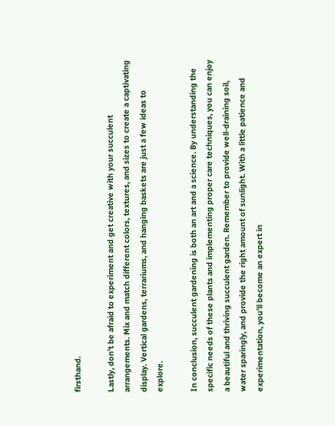firsthand.

Lastly, don’t be afraid to experiment and get creative with your succulent arrangements. Mix and match different colors, textures, and sizes to create a captivating display. Vertical gardens, terrariums, and hanging baskets are just a few ideas to explore.

In conclusion, succulent gardening is both an art and a science. By understanding the specific needs of these plants and implementing proper care techniques, you can enjoy a beautiful and thriving succulent garden. Remember to provide well-draining soil, water sparingly, and provide the right amount of sunlight. With a little patience and experimentation, you’ll become an expert in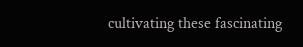cultivating these fascinating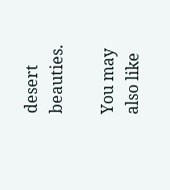desert beauties.

You may also like